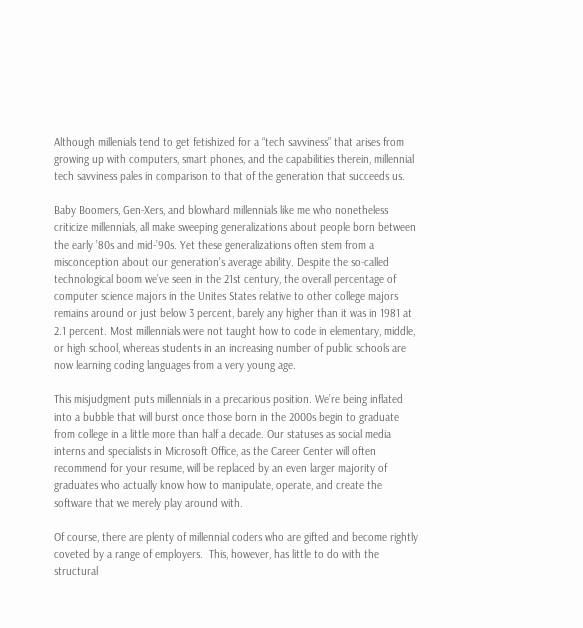Although millenials tend to get fetishized for a “tech savviness” that arises from growing up with computers, smart phones, and the capabilities therein, millennial tech savviness pales in comparison to that of the generation that succeeds us.

Baby Boomers, Gen-Xers, and blowhard millennials like me who nonetheless criticize millennials, all make sweeping generalizations about people born between the early ’80s and mid-’90s. Yet these generalizations often stem from a misconception about our generation’s average ability. Despite the so-called technological boom we’ve seen in the 21st century, the overall percentage of computer science majors in the Unites States relative to other college majors remains around or just below 3 percent, barely any higher than it was in 1981 at 2.1 percent. Most millennials were not taught how to code in elementary, middle, or high school, whereas students in an increasing number of public schools are now learning coding languages from a very young age.

This misjudgment puts millennials in a precarious position. We’re being inflated into a bubble that will burst once those born in the 2000s begin to graduate from college in a little more than half a decade. Our statuses as social media interns and specialists in Microsoft Office, as the Career Center will often recommend for your resume, will be replaced by an even larger majority of graduates who actually know how to manipulate, operate, and create the software that we merely play around with.

Of course, there are plenty of millennial coders who are gifted and become rightly coveted by a range of employers.  This, however, has little to do with the structural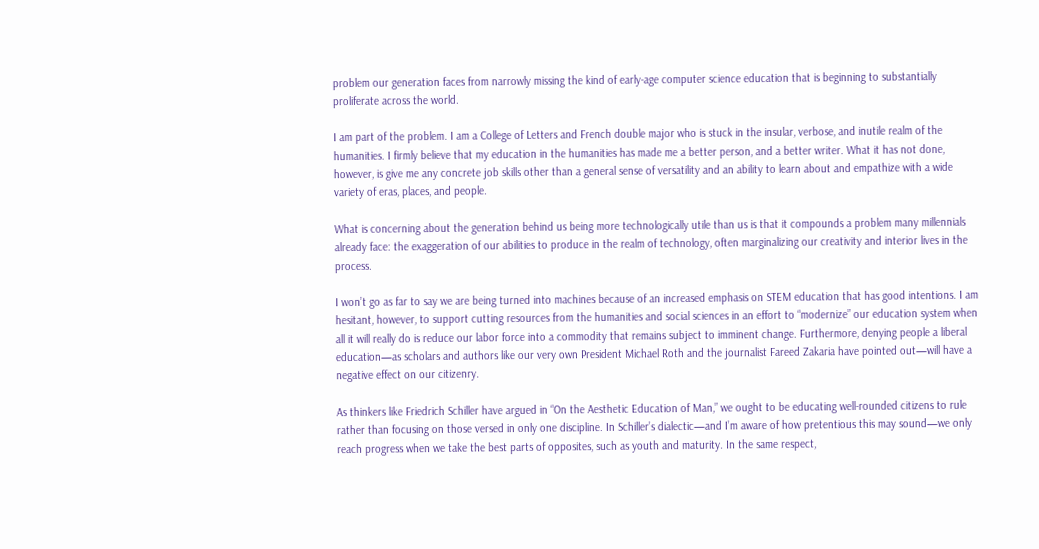problem our generation faces from narrowly missing the kind of early-age computer science education that is beginning to substantially proliferate across the world.

I am part of the problem. I am a College of Letters and French double major who is stuck in the insular, verbose, and inutile realm of the humanities. I firmly believe that my education in the humanities has made me a better person, and a better writer. What it has not done, however, is give me any concrete job skills other than a general sense of versatility and an ability to learn about and empathize with a wide variety of eras, places, and people.

What is concerning about the generation behind us being more technologically utile than us is that it compounds a problem many millennials already face: the exaggeration of our abilities to produce in the realm of technology, often marginalizing our creativity and interior lives in the process.

I won’t go as far to say we are being turned into machines because of an increased emphasis on STEM education that has good intentions. I am hesitant, however, to support cutting resources from the humanities and social sciences in an effort to “modernize” our education system when all it will really do is reduce our labor force into a commodity that remains subject to imminent change. Furthermore, denying people a liberal education—as scholars and authors like our very own President Michael Roth and the journalist Fareed Zakaria have pointed out—will have a negative effect on our citizenry.

As thinkers like Friedrich Schiller have argued in “On the Aesthetic Education of Man,” we ought to be educating well-rounded citizens to rule rather than focusing on those versed in only one discipline. In Schiller’s dialectic—and I’m aware of how pretentious this may sound—we only reach progress when we take the best parts of opposites, such as youth and maturity. In the same respect,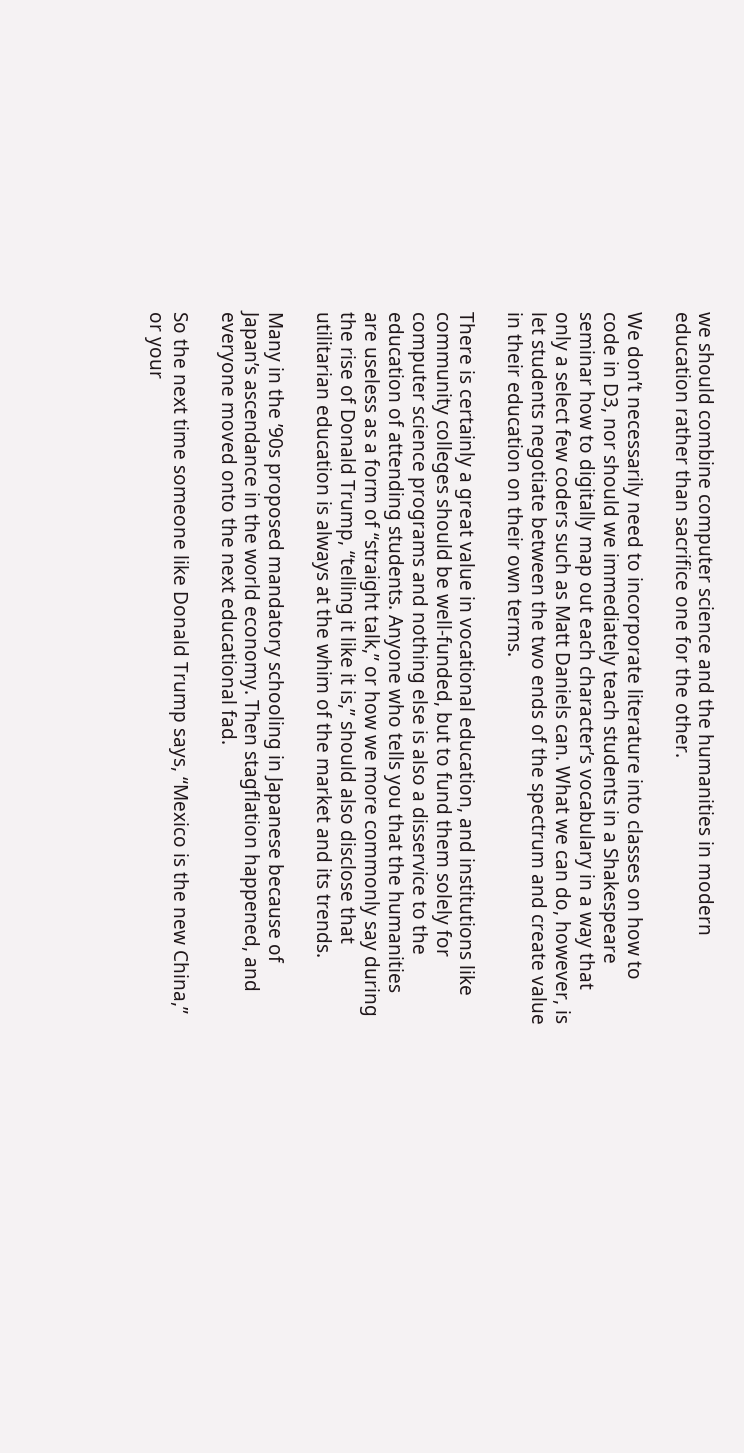we should combine computer science and the humanities in modern education rather than sacrifice one for the other.

We don’t necessarily need to incorporate literature into classes on how to code in D3, nor should we immediately teach students in a Shakespeare seminar how to digitally map out each character’s vocabulary in a way that only a select few coders such as Matt Daniels can. What we can do, however, is let students negotiate between the two ends of the spectrum and create value in their education on their own terms.

There is certainly a great value in vocational education, and institutions like community colleges should be well-funded, but to fund them solely for computer science programs and nothing else is also a disservice to the education of attending students. Anyone who tells you that the humanities are useless as a form of “straight talk,” or how we more commonly say during the rise of Donald Trump, “telling it like it is,” should also disclose that utilitarian education is always at the whim of the market and its trends.

Many in the ’90s proposed mandatory schooling in Japanese because of Japan’s ascendance in the world economy. Then stagflation happened, and everyone moved onto the next educational fad.

So the next time someone like Donald Trump says, “Mexico is the new China,” or your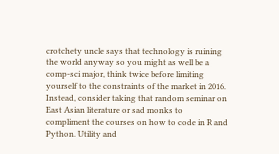crotchety uncle says that technology is ruining the world anyway so you might as well be a comp-sci major, think twice before limiting yourself to the constraints of the market in 2016. Instead, consider taking that random seminar on East Asian literature or sad monks to compliment the courses on how to code in R and Python. Utility and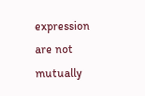expression are not mutually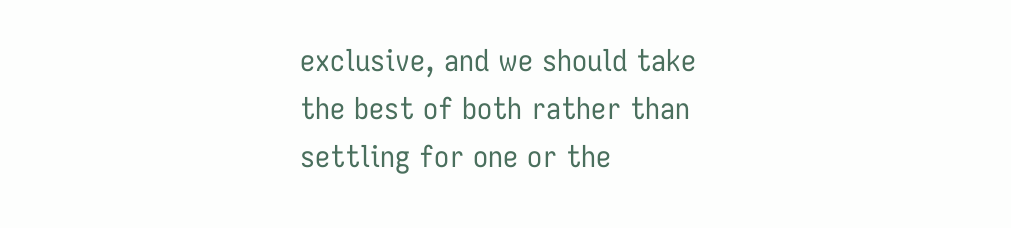exclusive, and we should take the best of both rather than settling for one or the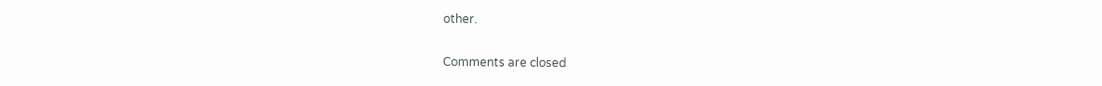other.

Comments are closed